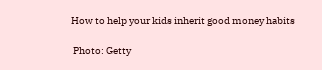How to help your kids inherit good money habits

 Photo: Getty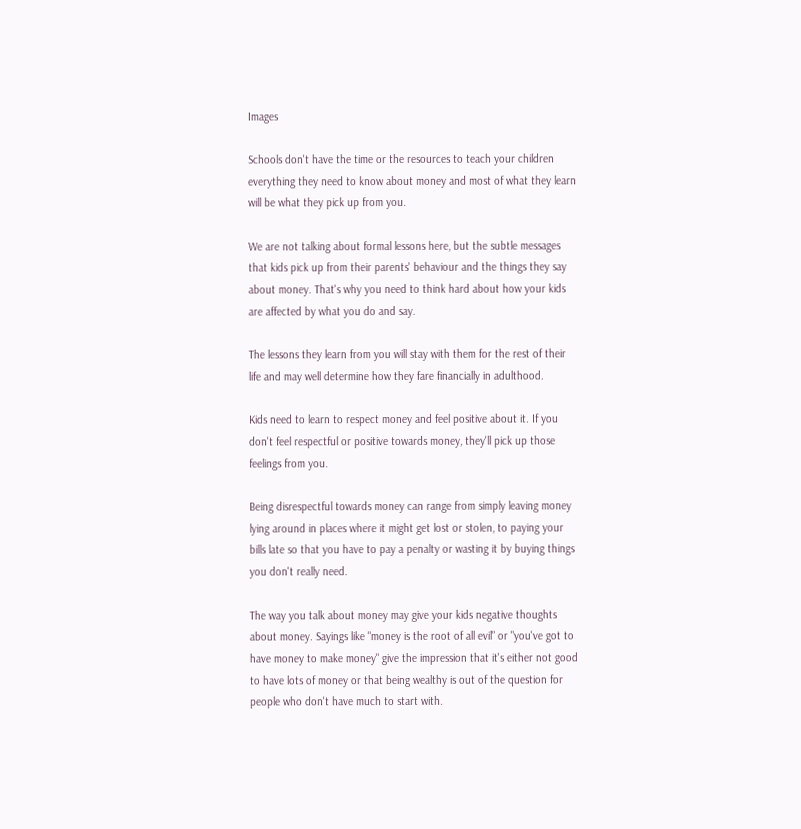Images

Schools don't have the time or the resources to teach your children everything they need to know about money and most of what they learn will be what they pick up from you.

We are not talking about formal lessons here, but the subtle messages that kids pick up from their parents' behaviour and the things they say about money. That's why you need to think hard about how your kids are affected by what you do and say.

The lessons they learn from you will stay with them for the rest of their life and may well determine how they fare financially in adulthood.

Kids need to learn to respect money and feel positive about it. If you don't feel respectful or positive towards money, they'll pick up those feelings from you.

Being disrespectful towards money can range from simply leaving money lying around in places where it might get lost or stolen, to paying your bills late so that you have to pay a penalty or wasting it by buying things you don't really need.

The way you talk about money may give your kids negative thoughts about money. Sayings like "money is the root of all evil" or "you've got to have money to make money" give the impression that it's either not good to have lots of money or that being wealthy is out of the question for people who don't have much to start with.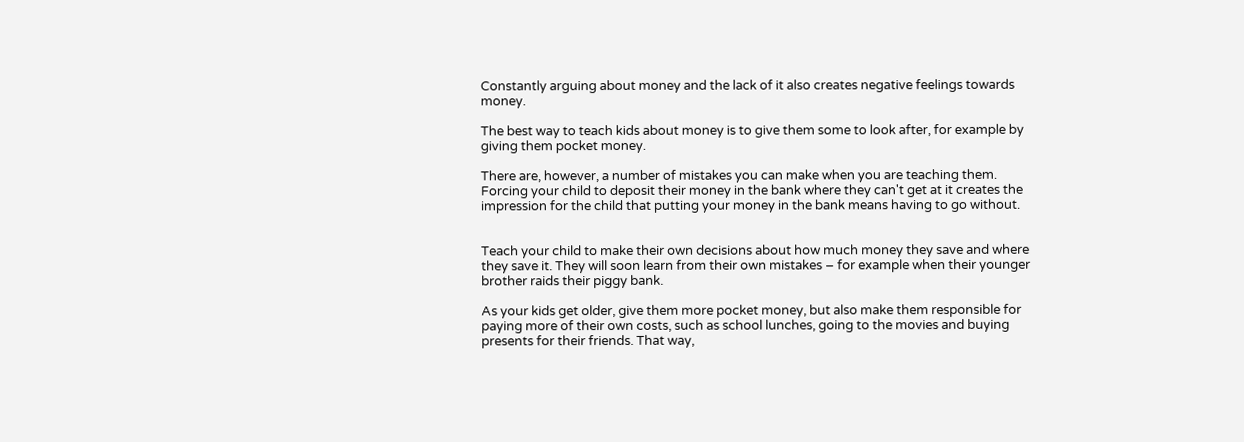Constantly arguing about money and the lack of it also creates negative feelings towards money.

The best way to teach kids about money is to give them some to look after, for example by giving them pocket money.

There are, however, a number of mistakes you can make when you are teaching them. Forcing your child to deposit their money in the bank where they can't get at it creates the impression for the child that putting your money in the bank means having to go without.


Teach your child to make their own decisions about how much money they save and where they save it. They will soon learn from their own mistakes – for example when their younger brother raids their piggy bank.

As your kids get older, give them more pocket money, but also make them responsible for paying more of their own costs, such as school lunches, going to the movies and buying presents for their friends. That way,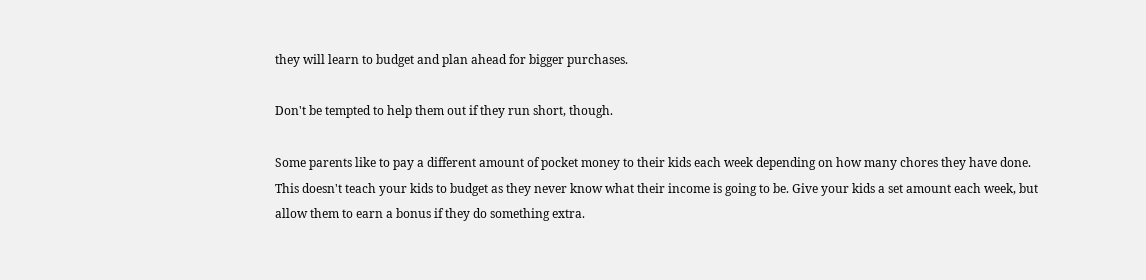they will learn to budget and plan ahead for bigger purchases.

Don't be tempted to help them out if they run short, though.

Some parents like to pay a different amount of pocket money to their kids each week depending on how many chores they have done. This doesn't teach your kids to budget as they never know what their income is going to be. Give your kids a set amount each week, but allow them to earn a bonus if they do something extra.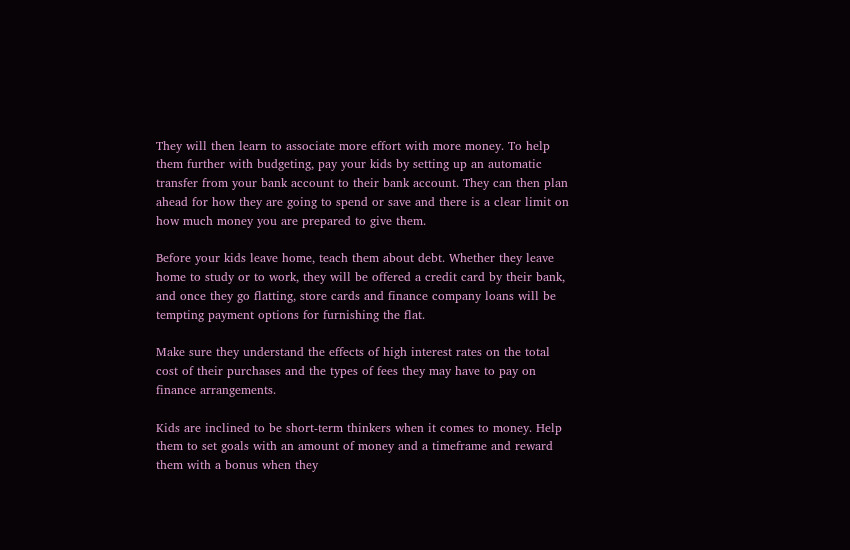They will then learn to associate more effort with more money. To help them further with budgeting, pay your kids by setting up an automatic transfer from your bank account to their bank account. They can then plan ahead for how they are going to spend or save and there is a clear limit on how much money you are prepared to give them.

Before your kids leave home, teach them about debt. Whether they leave home to study or to work, they will be offered a credit card by their bank, and once they go flatting, store cards and finance company loans will be tempting payment options for furnishing the flat.

Make sure they understand the effects of high interest rates on the total cost of their purchases and the types of fees they may have to pay on finance arrangements.

Kids are inclined to be short-term thinkers when it comes to money. Help them to set goals with an amount of money and a timeframe and reward them with a bonus when they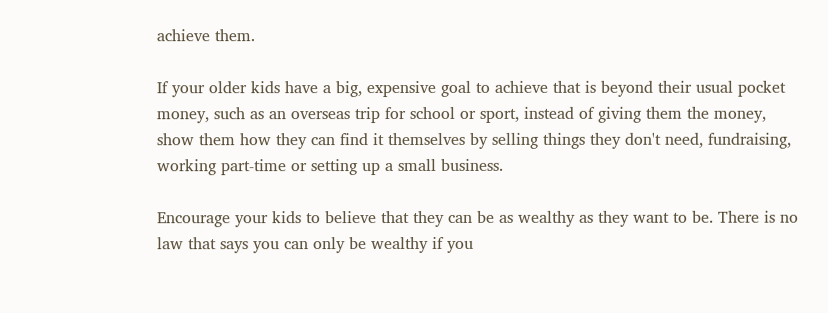achieve them.

If your older kids have a big, expensive goal to achieve that is beyond their usual pocket money, such as an overseas trip for school or sport, instead of giving them the money, show them how they can find it themselves by selling things they don't need, fundraising, working part-time or setting up a small business.

Encourage your kids to believe that they can be as wealthy as they want to be. There is no law that says you can only be wealthy if you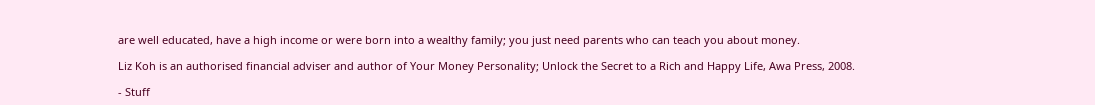are well educated, have a high income or were born into a wealthy family; you just need parents who can teach you about money.

Liz Koh is an authorised financial adviser and author of Your Money Personality; Unlock the Secret to a Rich and Happy Life, Awa Press, 2008.

- Stuff